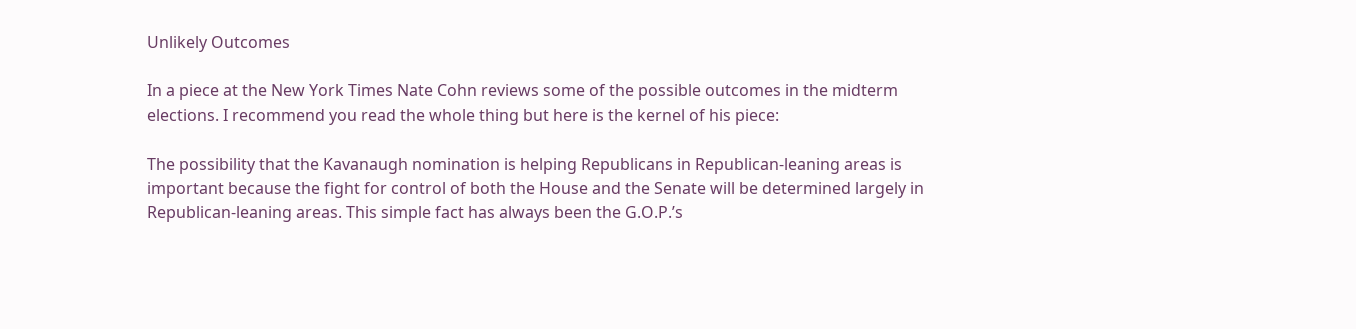Unlikely Outcomes

In a piece at the New York Times Nate Cohn reviews some of the possible outcomes in the midterm elections. I recommend you read the whole thing but here is the kernel of his piece:

The possibility that the Kavanaugh nomination is helping Republicans in Republican-leaning areas is important because the fight for control of both the House and the Senate will be determined largely in Republican-leaning areas. This simple fact has always been the G.O.P.’s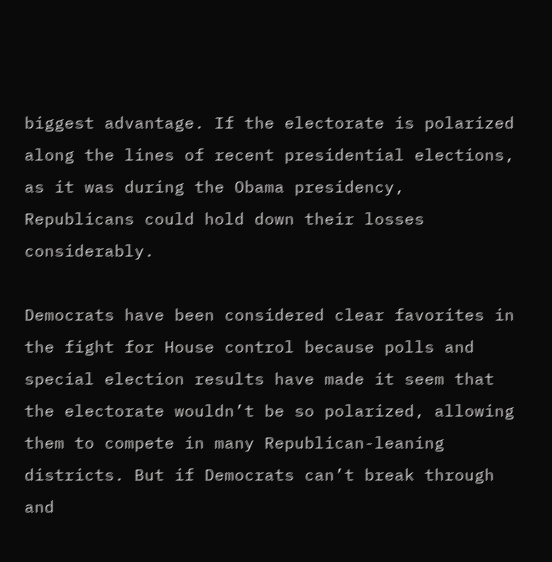biggest advantage. If the electorate is polarized along the lines of recent presidential elections, as it was during the Obama presidency, Republicans could hold down their losses considerably.

Democrats have been considered clear favorites in the fight for House control because polls and special election results have made it seem that the electorate wouldn’t be so polarized, allowing them to compete in many Republican-leaning districts. But if Democrats can’t break through and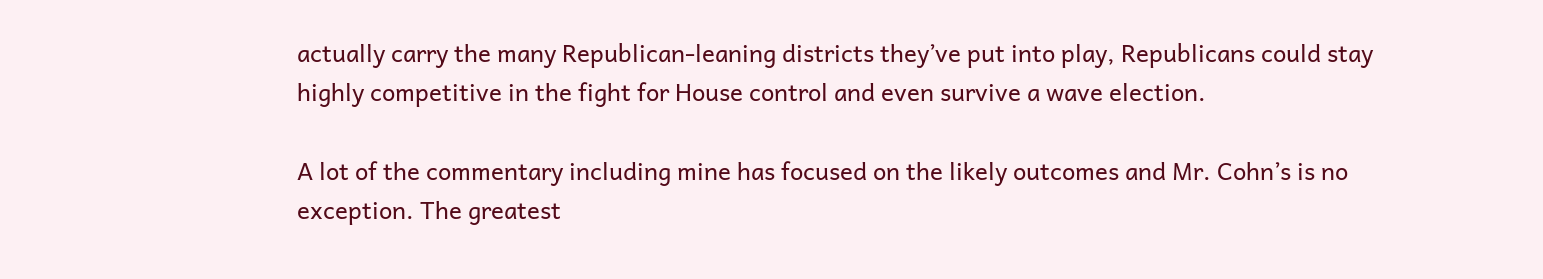actually carry the many Republican-leaning districts they’ve put into play, Republicans could stay highly competitive in the fight for House control and even survive a wave election.

A lot of the commentary including mine has focused on the likely outcomes and Mr. Cohn’s is no exception. The greatest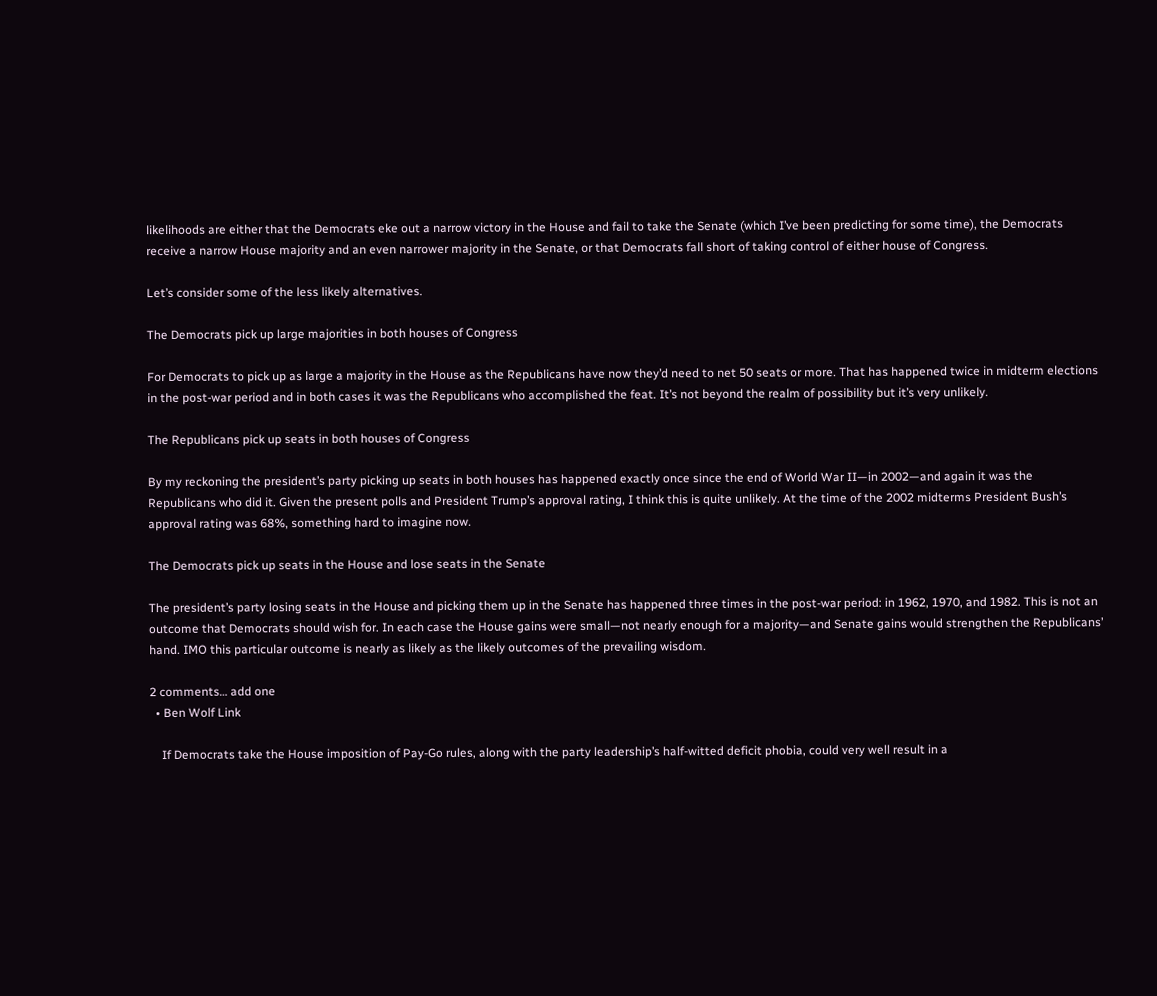likelihoods are either that the Democrats eke out a narrow victory in the House and fail to take the Senate (which I’ve been predicting for some time), the Democrats receive a narrow House majority and an even narrower majority in the Senate, or that Democrats fall short of taking control of either house of Congress.

Let’s consider some of the less likely alternatives.

The Democrats pick up large majorities in both houses of Congress

For Democrats to pick up as large a majority in the House as the Republicans have now they’d need to net 50 seats or more. That has happened twice in midterm elections in the post-war period and in both cases it was the Republicans who accomplished the feat. It’s not beyond the realm of possibility but it’s very unlikely.

The Republicans pick up seats in both houses of Congress

By my reckoning the president’s party picking up seats in both houses has happened exactly once since the end of World War II—in 2002—and again it was the Republicans who did it. Given the present polls and President Trump’s approval rating, I think this is quite unlikely. At the time of the 2002 midterms President Bush’s approval rating was 68%, something hard to imagine now.

The Democrats pick up seats in the House and lose seats in the Senate

The president’s party losing seats in the House and picking them up in the Senate has happened three times in the post-war period: in 1962, 1970, and 1982. This is not an outcome that Democrats should wish for. In each case the House gains were small—not nearly enough for a majority—and Senate gains would strengthen the Republicans’ hand. IMO this particular outcome is nearly as likely as the likely outcomes of the prevailing wisdom.

2 comments… add one
  • Ben Wolf Link

    If Democrats take the House imposition of Pay-Go rules, along with the party leadership’s half-witted deficit phobia, could very well result in a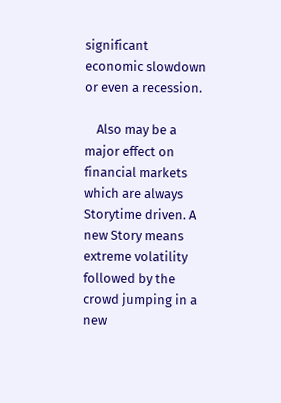significant economic slowdown or even a recession.

    Also may be a major effect on financial markets which are always Storytime driven. A new Story means extreme volatility followed by the crowd jumping in a new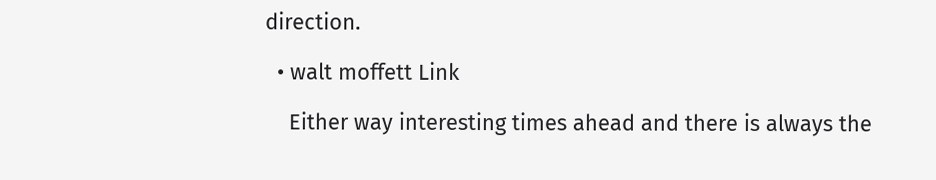direction.

  • walt moffett Link

    Either way interesting times ahead and there is always the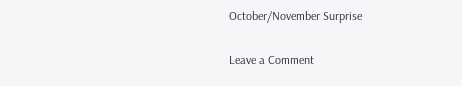October/November Surprise

Leave a Comment